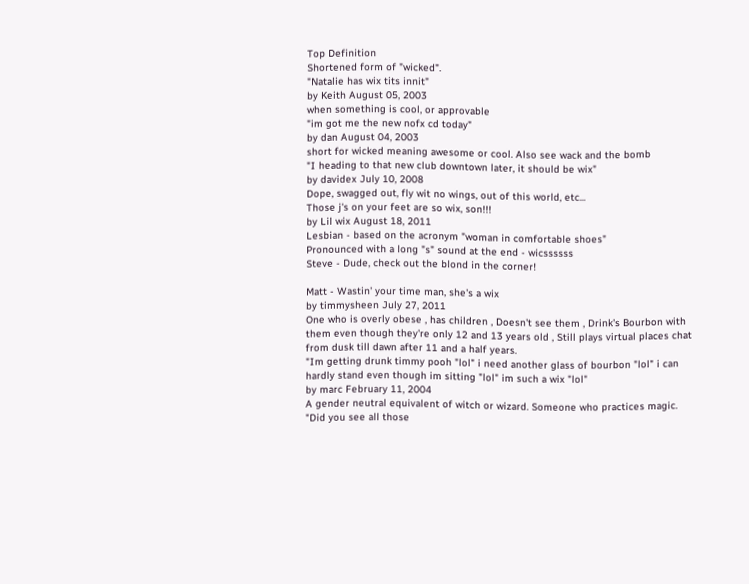Top Definition
Shortened form of "wicked".
"Natalie has wix tits innit"
by Keith August 05, 2003
when something is cool, or approvable
"im got me the new nofx cd today"
by dan August 04, 2003
short for wicked meaning awesome or cool. Also see wack and the bomb
"I heading to that new club downtown later, it should be wix"
by davidex July 10, 2008
Dope, swagged out, fly wit no wings, out of this world, etc...
Those j's on your feet are so wix, son!!!
by Lil wix August 18, 2011
Lesbian - based on the acronym "woman in comfortable shoes"
Pronounced with a long "s" sound at the end - wicssssss
Steve - Dude, check out the blond in the corner!

Matt - Wastin' your time man, she's a wix
by timmysheen July 27, 2011
One who is overly obese , has children , Doesn't see them , Drink's Bourbon with them even though they're only 12 and 13 years old , Still plays virtual places chat from dusk till dawn after 11 and a half years.
"Im getting drunk timmy pooh "lol" i need another glass of bourbon "lol" i can hardly stand even though im sitting "lol" im such a wix "lol"
by marc February 11, 2004
A gender neutral equivalent of witch or wizard. Someone who practices magic.
"Did you see all those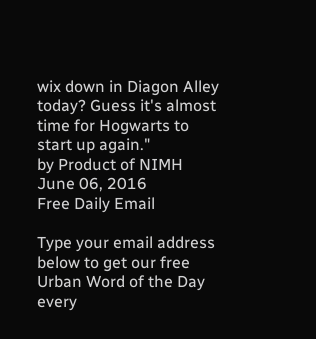wix down in Diagon Alley today? Guess it's almost time for Hogwarts to start up again."
by Product of NIMH June 06, 2016
Free Daily Email

Type your email address below to get our free Urban Word of the Day every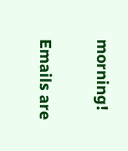morning!

Emails are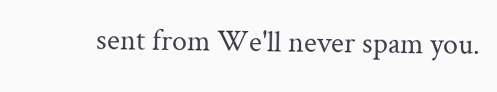sent from We'll never spam you.